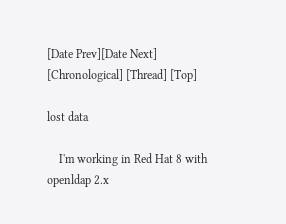[Date Prev][Date Next] [Chronological] [Thread] [Top]

lost data

    I'm working in Red Hat 8 with openldap 2.x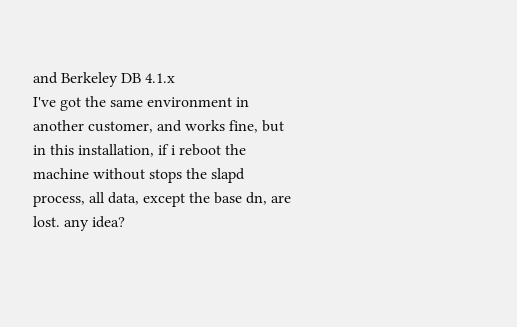and Berkeley DB 4.1.x
I've got the same environment in another customer, and works fine, but in this installation, if i reboot the machine without stops the slapd process, all data, except the base dn, are lost. any idea?